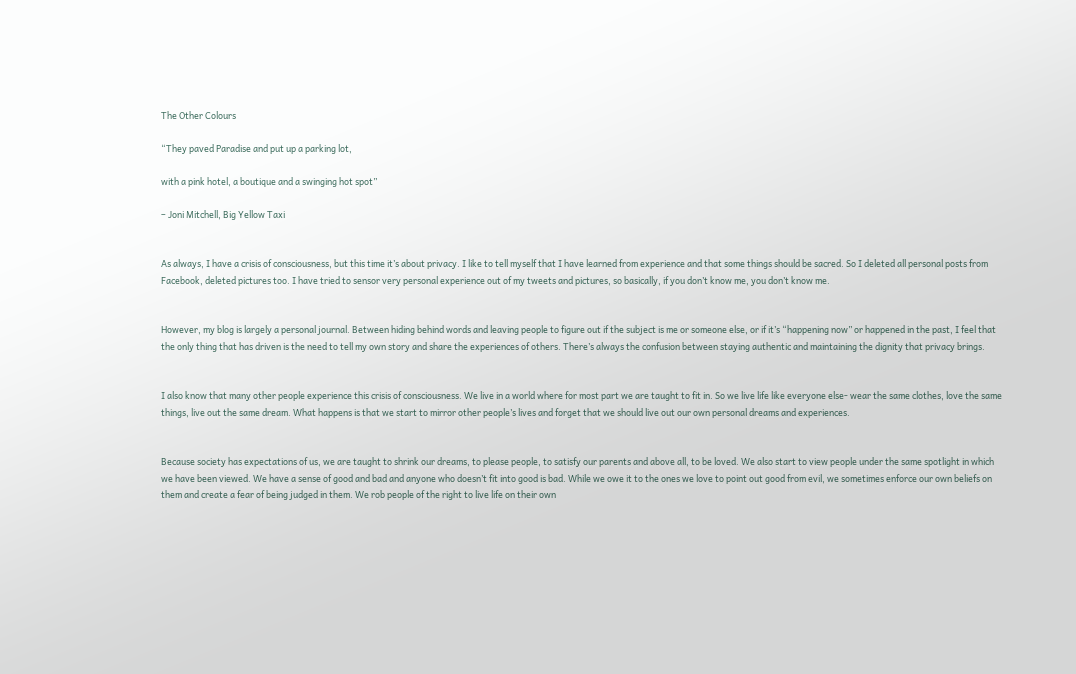The Other Colours

“They paved Paradise and put up a parking lot,

with a pink hotel, a boutique and a swinging hot spot”

– Joni Mitchell, Big Yellow Taxi


As always, I have a crisis of consciousness, but this time it’s about privacy. I like to tell myself that I have learned from experience and that some things should be sacred. So I deleted all personal posts from Facebook, deleted pictures too. I have tried to sensor very personal experience out of my tweets and pictures, so basically, if you don’t know me, you don’t know me.


However, my blog is largely a personal journal. Between hiding behind words and leaving people to figure out if the subject is me or someone else, or if it’s “happening now” or happened in the past, I feel that the only thing that has driven is the need to tell my own story and share the experiences of others. There’s always the confusion between staying authentic and maintaining the dignity that privacy brings.


I also know that many other people experience this crisis of consciousness. We live in a world where for most part we are taught to fit in. So we live life like everyone else- wear the same clothes, love the same things, live out the same dream. What happens is that we start to mirror other people’s lives and forget that we should live out our own personal dreams and experiences.


Because society has expectations of us, we are taught to shrink our dreams, to please people, to satisfy our parents and above all, to be loved. We also start to view people under the same spotlight in which we have been viewed. We have a sense of good and bad and anyone who doesn’t fit into good is bad. While we owe it to the ones we love to point out good from evil, we sometimes enforce our own beliefs on them and create a fear of being judged in them. We rob people of the right to live life on their own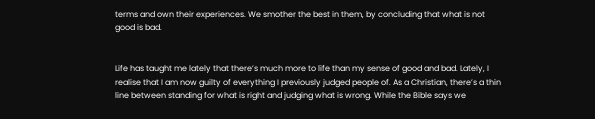terms and own their experiences. We smother the best in them, by concluding that what is not good is bad.


Life has taught me lately that there’s much more to life than my sense of good and bad. Lately, I realise that I am now guilty of everything I previously judged people of. As a Christian, there’s a thin line between standing for what is right and judging what is wrong. While the Bible says we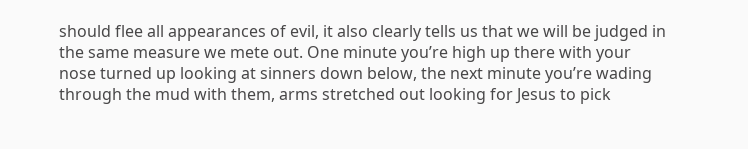should flee all appearances of evil, it also clearly tells us that we will be judged in the same measure we mete out. One minute you’re high up there with your nose turned up looking at sinners down below, the next minute you’re wading through the mud with them, arms stretched out looking for Jesus to pick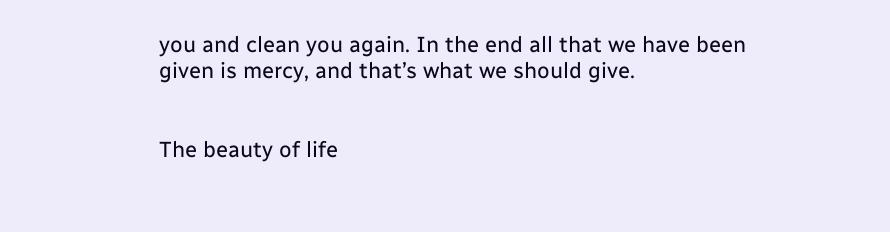you and clean you again. In the end all that we have been given is mercy, and that’s what we should give.


The beauty of life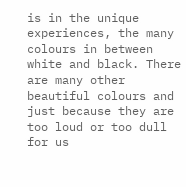is in the unique experiences, the many colours in between white and black. There are many other beautiful colours and just because they are too loud or too dull for us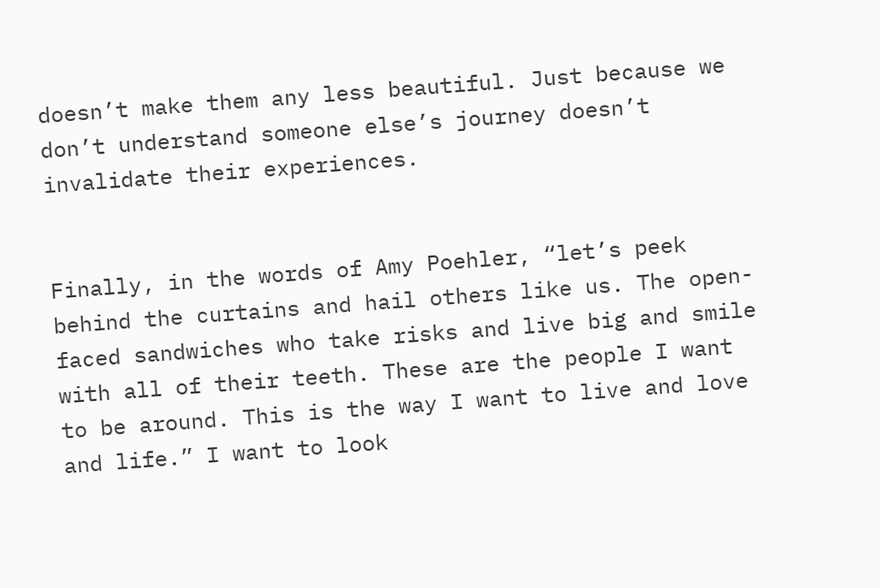doesn’t make them any less beautiful. Just because we don’t understand someone else’s journey doesn’t invalidate their experiences.


Finally, in the words of Amy Poehler, “let’s peek behind the curtains and hail others like us. The open-faced sandwiches who take risks and live big and smile with all of their teeth. These are the people I want to be around. This is the way I want to live and love and life.” I want to look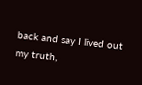back and say I lived out my truth,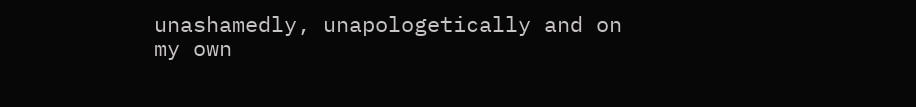unashamedly, unapologetically and on my own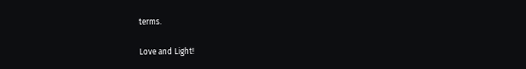terms.

Love and Light!